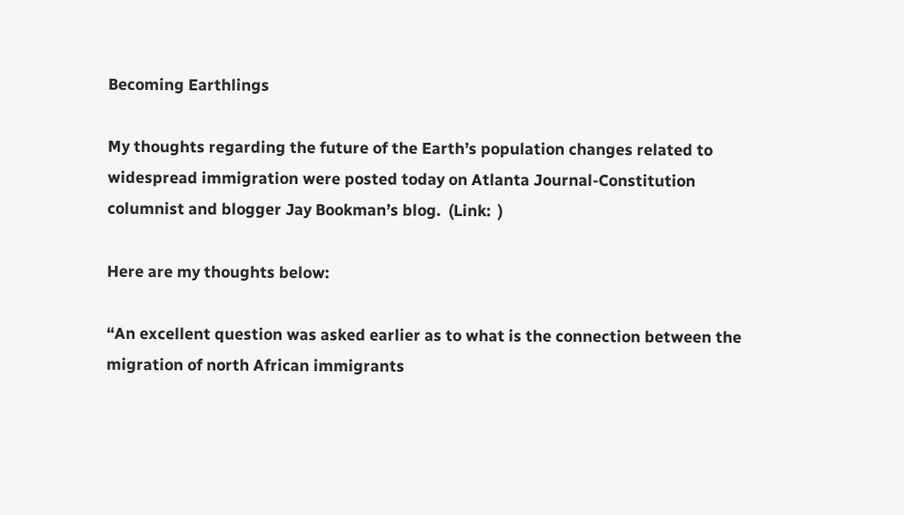Becoming Earthlings

My thoughts regarding the future of the Earth’s population changes related to widespread immigration were posted today on Atlanta Journal-Constitution columnist and blogger Jay Bookman’s blog.  (Link:  )

Here are my thoughts below:

“An excellent question was asked earlier as to what is the connection between the migration of north African immigrants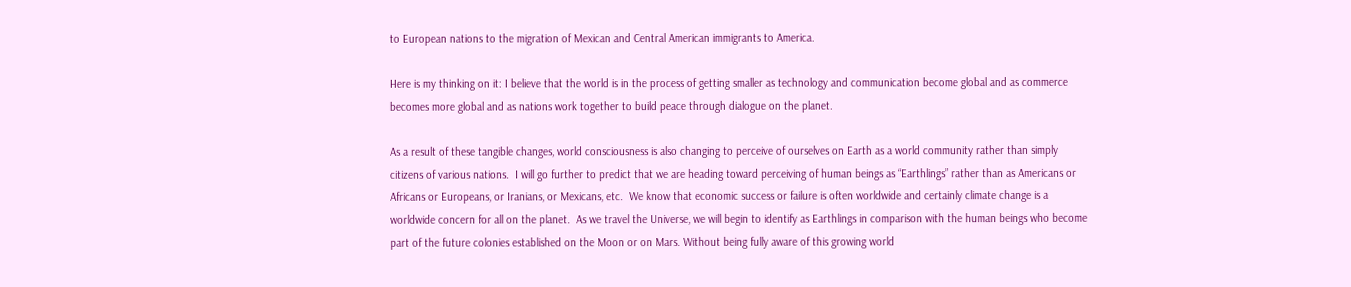to European nations to the migration of Mexican and Central American immigrants to America.

Here is my thinking on it: I believe that the world is in the process of getting smaller as technology and communication become global and as commerce becomes more global and as nations work together to build peace through dialogue on the planet.

As a result of these tangible changes, world consciousness is also changing to perceive of ourselves on Earth as a world community rather than simply citizens of various nations.  I will go further to predict that we are heading toward perceiving of human beings as “Earthlings” rather than as Americans or Africans or Europeans, or Iranians, or Mexicans, etc.  We know that economic success or failure is often worldwide and certainly climate change is a worldwide concern for all on the planet.  As we travel the Universe, we will begin to identify as Earthlings in comparison with the human beings who become part of the future colonies established on the Moon or on Mars. Without being fully aware of this growing world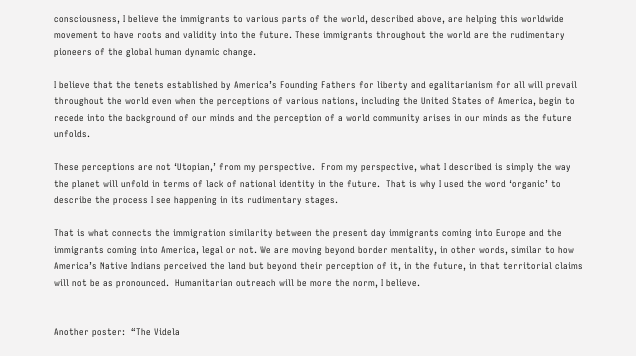consciousness, I believe the immigrants to various parts of the world, described above, are helping this worldwide movement to have roots and validity into the future. These immigrants throughout the world are the rudimentary pioneers of the global human dynamic change.

I believe that the tenets established by America’s Founding Fathers for liberty and egalitarianism for all will prevail throughout the world even when the perceptions of various nations, including the United States of America, begin to recede into the background of our minds and the perception of a world community arises in our minds as the future unfolds.

These perceptions are not ‘Utopian,’ from my perspective.  From my perspective, what I described is simply the way the planet will unfold in terms of lack of national identity in the future.  That is why I used the word ‘organic’ to describe the process I see happening in its rudimentary stages.

That is what connects the immigration similarity between the present day immigrants coming into Europe and the immigrants coming into America, legal or not. We are moving beyond border mentality, in other words, similar to how America’s Native Indians perceived the land but beyond their perception of it, in the future, in that territorial claims will not be as pronounced.  Humanitarian outreach will be more the norm, I believe.


Another poster:  “The Videla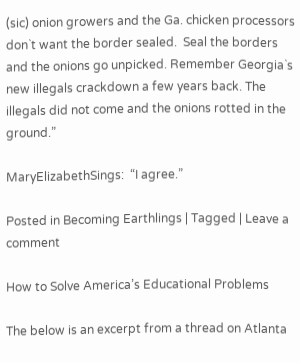(sic) onion growers and the Ga. chicken processors don`t want the border sealed.  Seal the borders and the onions go unpicked. Remember Georgia`s new illegals crackdown a few years back. The illegals did not come and the onions rotted in the ground.”

MaryElizabethSings:  “I agree.”

Posted in Becoming Earthlings | Tagged | Leave a comment

How to Solve America’s Educational Problems

The below is an excerpt from a thread on Atlanta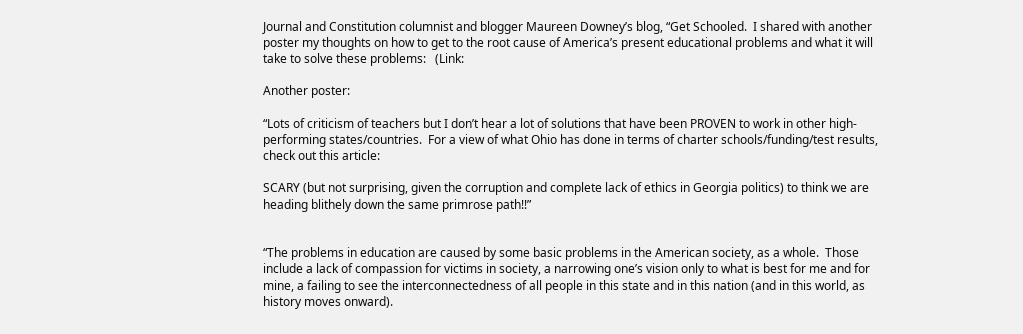Journal and Constitution columnist and blogger Maureen Downey’s blog, “Get Schooled.  I shared with another poster my thoughts on how to get to the root cause of America’s present educational problems and what it will take to solve these problems:   (Link:

Another poster:

“Lots of criticism of teachers but I don’t hear a lot of solutions that have been PROVEN to work in other high-performing states/countries.  For a view of what Ohio has done in terms of charter schools/funding/test results, check out this article:

SCARY (but not surprising, given the corruption and complete lack of ethics in Georgia politics) to think we are heading blithely down the same primrose path!!”


“The problems in education are caused by some basic problems in the American society, as a whole.  Those include a lack of compassion for victims in society, a narrowing one’s vision only to what is best for me and for mine, a failing to see the interconnectedness of all people in this state and in this nation (and in this world, as history moves onward).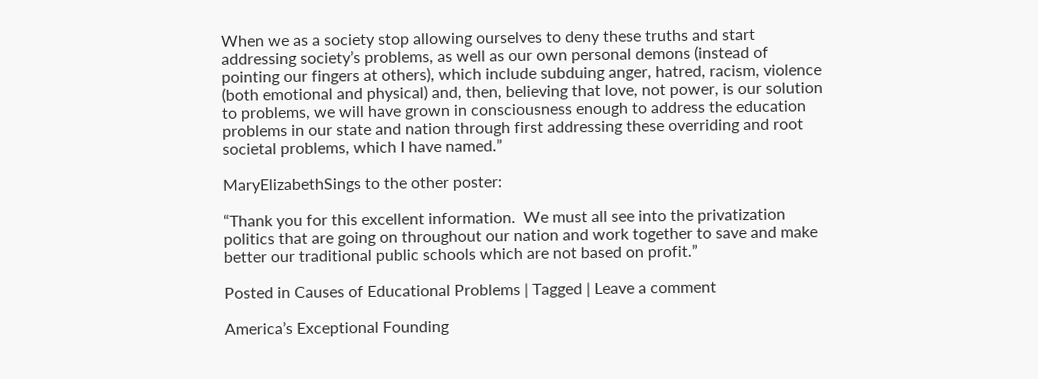When we as a society stop allowing ourselves to deny these truths and start addressing society’s problems, as well as our own personal demons (instead of pointing our fingers at others), which include subduing anger, hatred, racism, violence (both emotional and physical) and, then, believing that love, not power, is our solution to problems, we will have grown in consciousness enough to address the education problems in our state and nation through first addressing these overriding and root societal problems, which I have named.”

MaryElizabethSings to the other poster:

“Thank you for this excellent information.  We must all see into the privatization politics that are going on throughout our nation and work together to save and make better our traditional public schools which are not based on profit.”

Posted in Causes of Educational Problems | Tagged | Leave a comment

America’s Exceptional Founding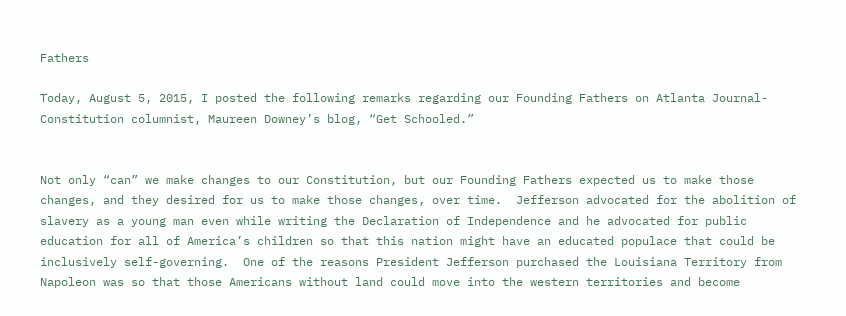Fathers

Today, August 5, 2015, I posted the following remarks regarding our Founding Fathers on Atlanta Journal-Constitution columnist, Maureen Downey’s blog, “Get Schooled.”


Not only “can” we make changes to our Constitution, but our Founding Fathers expected us to make those changes, and they desired for us to make those changes, over time.  Jefferson advocated for the abolition of slavery as a young man even while writing the Declaration of Independence and he advocated for public education for all of America’s children so that this nation might have an educated populace that could be inclusively self-governing.  One of the reasons President Jefferson purchased the Louisiana Territory from Napoleon was so that those Americans without land could move into the western territories and become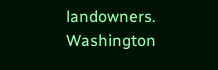landowners. Washington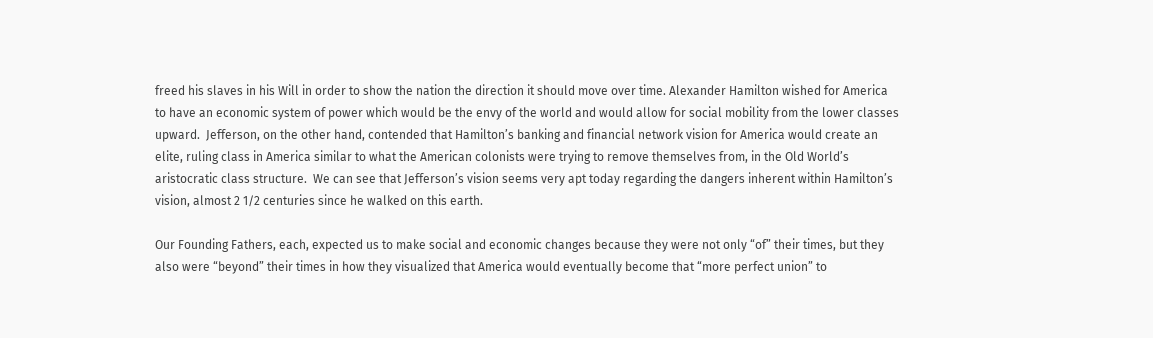freed his slaves in his Will in order to show the nation the direction it should move over time. Alexander Hamilton wished for America to have an economic system of power which would be the envy of the world and would allow for social mobility from the lower classes upward.  Jefferson, on the other hand, contended that Hamilton’s banking and financial network vision for America would create an elite, ruling class in America similar to what the American colonists were trying to remove themselves from, in the Old World’s aristocratic class structure.  We can see that Jefferson’s vision seems very apt today regarding the dangers inherent within Hamilton’s vision, almost 2 1/2 centuries since he walked on this earth.

Our Founding Fathers, each, expected us to make social and economic changes because they were not only “of” their times, but they also were “beyond” their times in how they visualized that America would eventually become that “more perfect union” to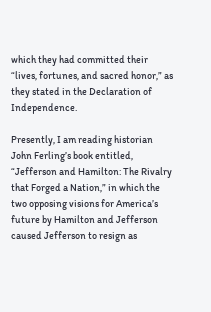which they had committed their “lives, fortunes, and sacred honor,” as they stated in the Declaration of Independence.

Presently, I am reading historian John Ferling’s book entitled, “Jefferson and Hamilton: The Rivalry that Forged a Nation,” in which the two opposing visions for America’s future by Hamilton and Jefferson caused Jefferson to resign as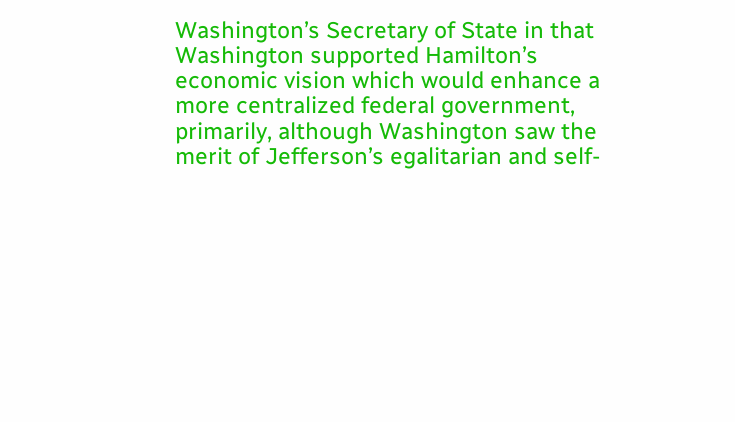Washington’s Secretary of State in that Washington supported Hamilton’s economic vision which would enhance a more centralized federal government, primarily, although Washington saw the merit of Jefferson’s egalitarian and self-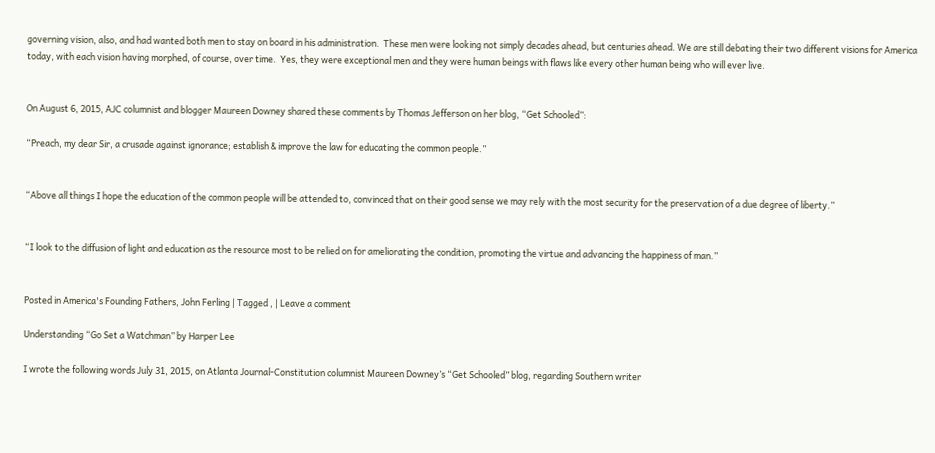governing vision, also, and had wanted both men to stay on board in his administration.  These men were looking not simply decades ahead, but centuries ahead. We are still debating their two different visions for America today, with each vision having morphed, of course, over time.  Yes, they were exceptional men and they were human beings with flaws like every other human being who will ever live.


On August 6, 2015, AJC columnist and blogger Maureen Downey shared these comments by Thomas Jefferson on her blog, “Get Schooled”:

“Preach, my dear Sir, a crusade against ignorance; establish & improve the law for educating the common people.”


“Above all things I hope the education of the common people will be attended to, convinced that on their good sense we may rely with the most security for the preservation of a due degree of liberty.”


“I look to the diffusion of light and education as the resource most to be relied on for ameliorating the condition, promoting the virtue and advancing the happiness of man.”


Posted in America's Founding Fathers, John Ferling | Tagged , | Leave a comment

Understanding “Go Set a Watchman” by Harper Lee

I wrote the following words July 31, 2015, on Atlanta Journal-Constitution columnist Maureen Downey’s “Get Schooled” blog, regarding Southern writer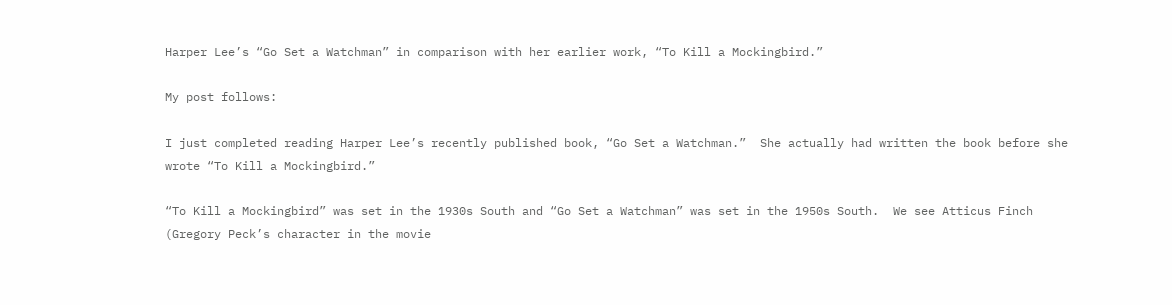Harper Lee’s “Go Set a Watchman” in comparison with her earlier work, “To Kill a Mockingbird.”

My post follows:

I just completed reading Harper Lee’s recently published book, “Go Set a Watchman.”  She actually had written the book before she wrote “To Kill a Mockingbird.”

“To Kill a Mockingbird” was set in the 1930s South and “Go Set a Watchman” was set in the 1950s South.  We see Atticus Finch (Gregory Peck’s character in the movie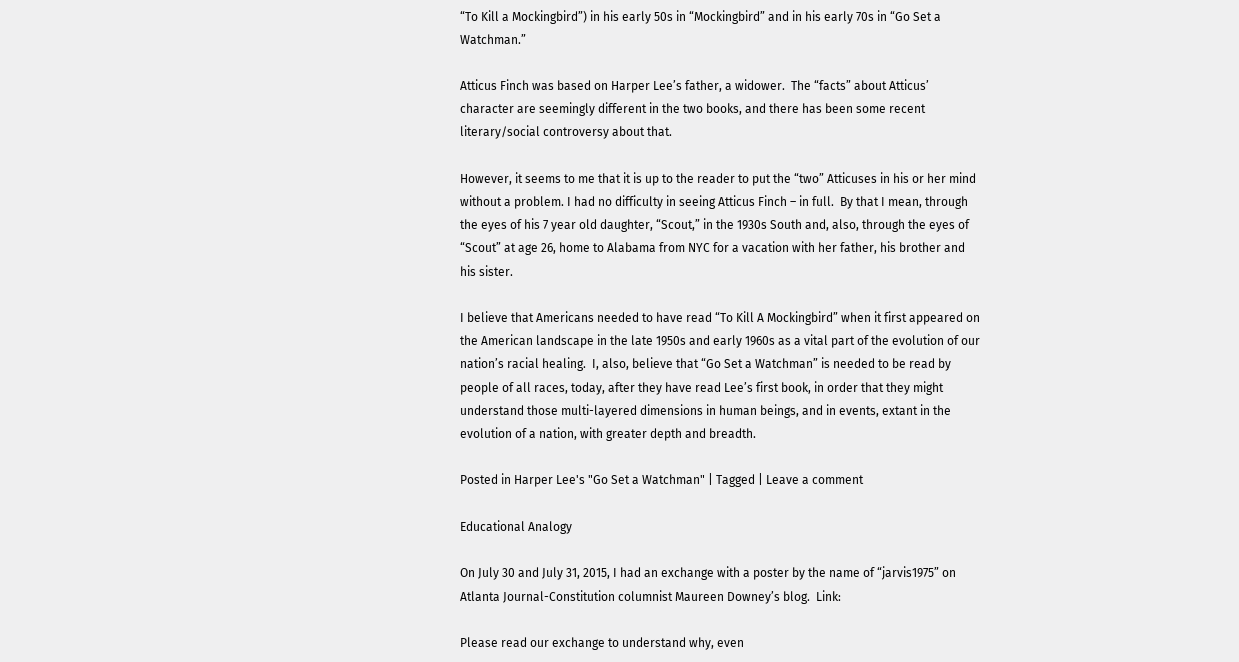“To Kill a Mockingbird”) in his early 50s in “Mockingbird” and in his early 70s in “Go Set a Watchman.”

Atticus Finch was based on Harper Lee’s father, a widower.  The “facts” about Atticus’ character are seemingly different in the two books, and there has been some recent literary/social controversy about that.

However, it seems to me that it is up to the reader to put the “two” Atticuses in his or her mind without a problem. I had no difficulty in seeing Atticus Finch – in full.  By that I mean, through the eyes of his 7 year old daughter, “Scout,” in the 1930s South and, also, through the eyes of “Scout” at age 26, home to Alabama from NYC for a vacation with her father, his brother and his sister.

I believe that Americans needed to have read “To Kill A Mockingbird” when it first appeared on the American landscape in the late 1950s and early 1960s as a vital part of the evolution of our nation’s racial healing.  I, also, believe that “Go Set a Watchman” is needed to be read by people of all races, today, after they have read Lee’s first book, in order that they might understand those multi-layered dimensions in human beings, and in events, extant in the evolution of a nation, with greater depth and breadth.

Posted in Harper Lee's "Go Set a Watchman" | Tagged | Leave a comment

Educational Analogy

On July 30 and July 31, 2015, I had an exchange with a poster by the name of “jarvis1975” on Atlanta Journal-Constitution columnist Maureen Downey’s blog.  Link:

Please read our exchange to understand why, even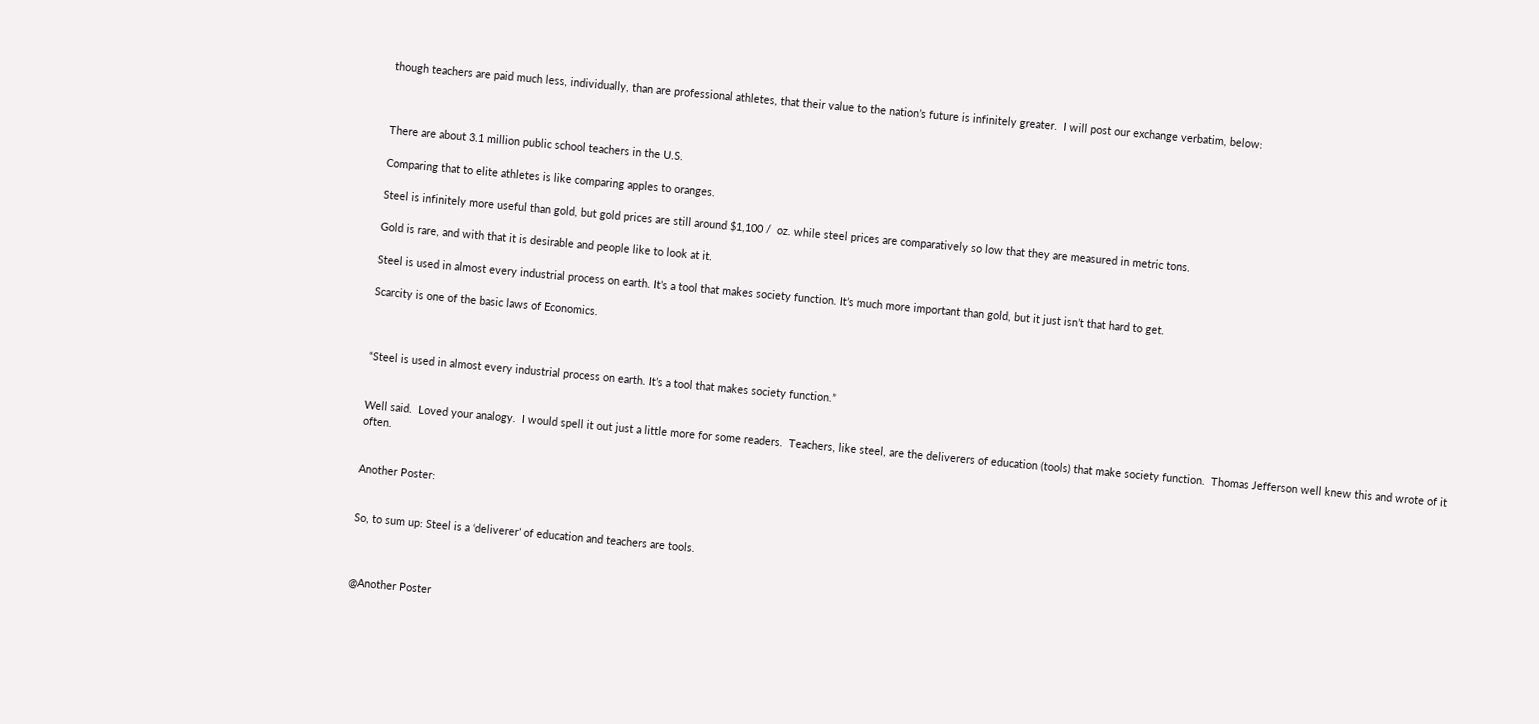though teachers are paid much less, individually, than are professional athletes, that their value to the nation’s future is infinitely greater.  I will post our exchange verbatim, below:



There are about 3.1 million public school teachers in the U.S.

Comparing that to elite athletes is like comparing apples to oranges.

Steel is infinitely more useful than gold, but gold prices are still around $1,100 /  oz. while steel prices are comparatively so low that they are measured in metric tons.

Gold is rare, and with that it is desirable and people like to look at it.

Steel is used in almost every industrial process on earth. It’s a tool that makes society function. It’s much more important than gold, but it just isn’t that hard to get.

Scarcity is one of the basic laws of Economics.



“Steel is used in almost every industrial process on earth. It’s a tool that makes society function.”


Well said.  Loved your analogy.  I would spell it out just a little more for some readers.  Teachers, like steel, are the deliverers of education (tools) that make society function.  Thomas Jefferson well knew this and wrote of it often.


Another Poster:


So, to sum up: Steel is a ‘deliverer’ of education and teachers are tools.



@Another Poster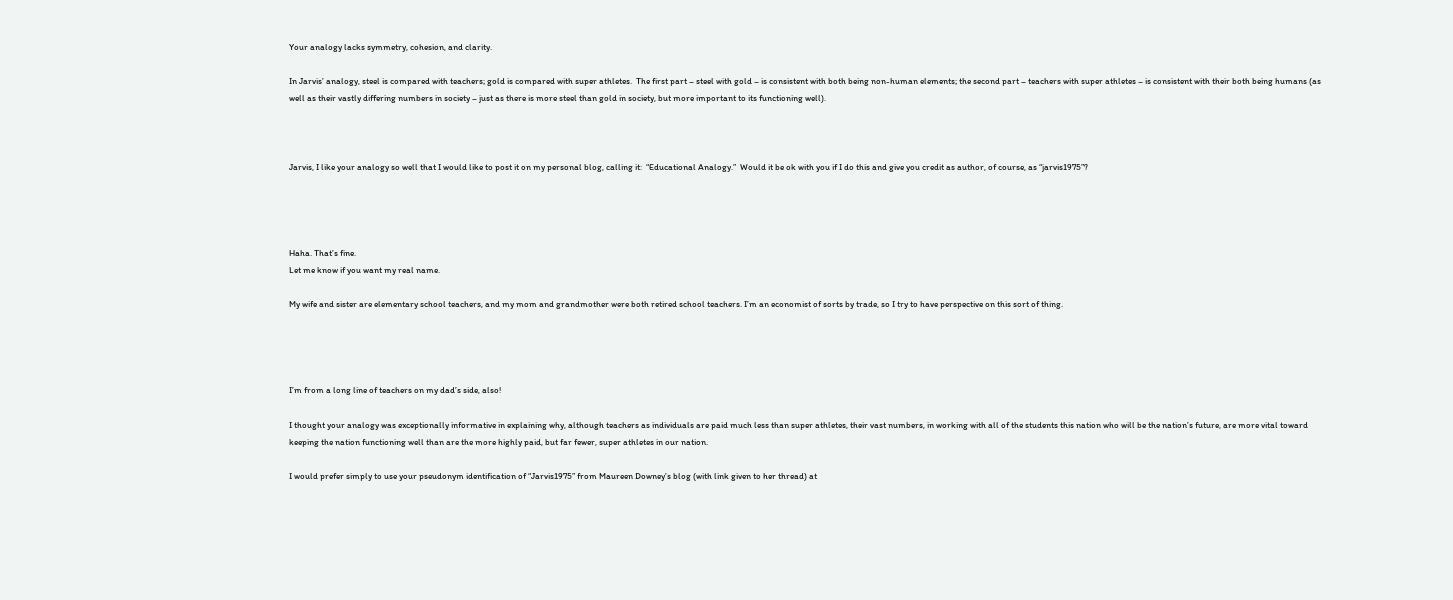Your analogy lacks symmetry, cohesion, and clarity.

In Jarvis’ analogy, steel is compared with teachers; gold is compared with super athletes.  The first part – steel with gold – is consistent with both being non-human elements; the second part – teachers with super athletes – is consistent with their both being humans (as well as their vastly differing numbers in society – just as there is more steel than gold in society, but more important to its functioning well).



Jarvis, I like your analogy so well that I would like to post it on my personal blog, calling it:  “Educational Analogy.”  Would it be ok with you if I do this and give you credit as author, of course, as “jarvis1975”?




Haha. That’s fine.
Let me know if you want my real name.

My wife and sister are elementary school teachers, and my mom and grandmother were both retired school teachers. I’m an economist of sorts by trade, so I try to have perspective on this sort of thing.




I’m from a long line of teachers on my dad’s side, also!

I thought your analogy was exceptionally informative in explaining why, although teachers as individuals are paid much less than super athletes, their vast numbers, in working with all of the students this nation who will be the nation’s future, are more vital toward keeping the nation functioning well than are the more highly paid, but far fewer, super athletes in our nation.

I would prefer simply to use your pseudonym identification of “Jarvis1975” from Maureen Downey’s blog (with link given to her thread) at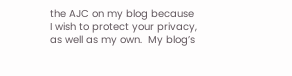the AJC on my blog because I wish to protect your privacy, as well as my own.  My blog’s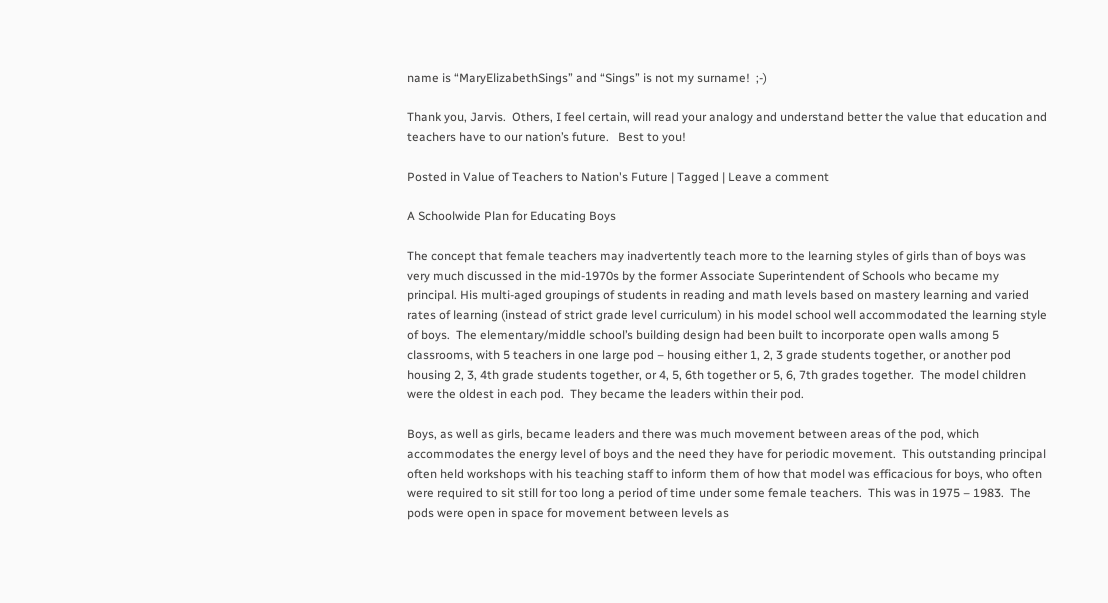name is “MaryElizabethSings” and “Sings” is not my surname!  ;-)

Thank you, Jarvis.  Others, I feel certain, will read your analogy and understand better the value that education and teachers have to our nation’s future.   Best to you!

Posted in Value of Teachers to Nation's Future | Tagged | Leave a comment

A Schoolwide Plan for Educating Boys

The concept that female teachers may inadvertently teach more to the learning styles of girls than of boys was very much discussed in the mid-1970s by the former Associate Superintendent of Schools who became my principal. His multi-aged groupings of students in reading and math levels based on mastery learning and varied rates of learning (instead of strict grade level curriculum) in his model school well accommodated the learning style of boys.  The elementary/middle school’s building design had been built to incorporate open walls among 5 classrooms, with 5 teachers in one large pod – housing either 1, 2, 3 grade students together, or another pod housing 2, 3, 4th grade students together, or 4, 5, 6th together or 5, 6, 7th grades together.  The model children were the oldest in each pod.  They became the leaders within their pod.

Boys, as well as girls, became leaders and there was much movement between areas of the pod, which accommodates the energy level of boys and the need they have for periodic movement.  This outstanding principal often held workshops with his teaching staff to inform them of how that model was efficacious for boys, who often were required to sit still for too long a period of time under some female teachers.  This was in 1975 – 1983.  The pods were open in space for movement between levels as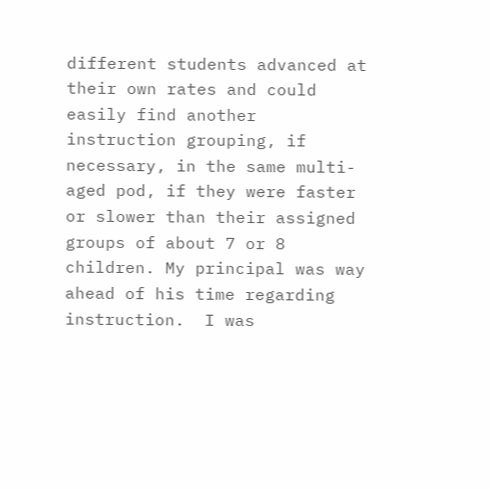different students advanced at their own rates and could easily find another instruction grouping, if necessary, in the same multi-aged pod, if they were faster or slower than their assigned groups of about 7 or 8 children. My principal was way ahead of his time regarding instruction.  I was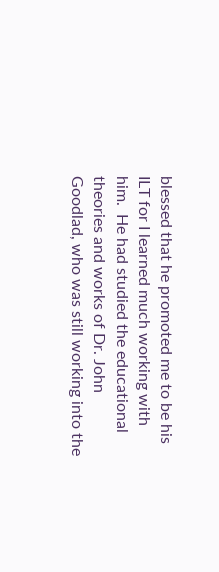blessed that he promoted me to be his ILT for I learned much working with him.  He had studied the educational theories and works of Dr. John Goodlad, who was still working into the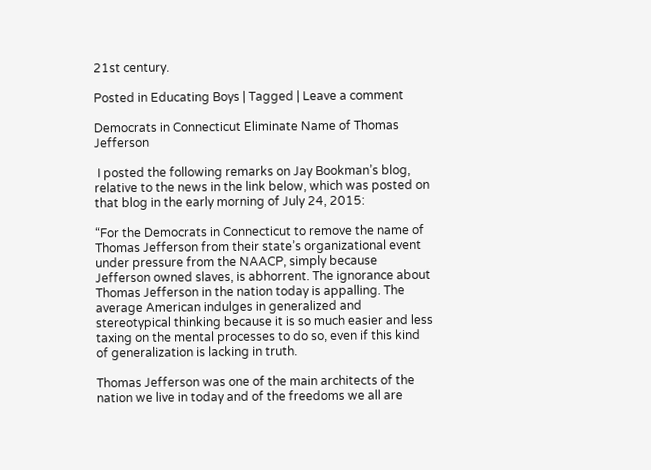21st century.

Posted in Educating Boys | Tagged | Leave a comment

Democrats in Connecticut Eliminate Name of Thomas Jefferson

 I posted the following remarks on Jay Bookman’s blog, relative to the news in the link below, which was posted on that blog in the early morning of July 24, 2015:

“For the Democrats in Connecticut to remove the name of Thomas Jefferson from their state’s organizational event under pressure from the NAACP, simply because Jefferson owned slaves, is abhorrent. The ignorance about Thomas Jefferson in the nation today is appalling. The average American indulges in generalized and stereotypical thinking because it is so much easier and less taxing on the mental processes to do so, even if this kind of generalization is lacking in truth.

Thomas Jefferson was one of the main architects of the nation we live in today and of the freedoms we all are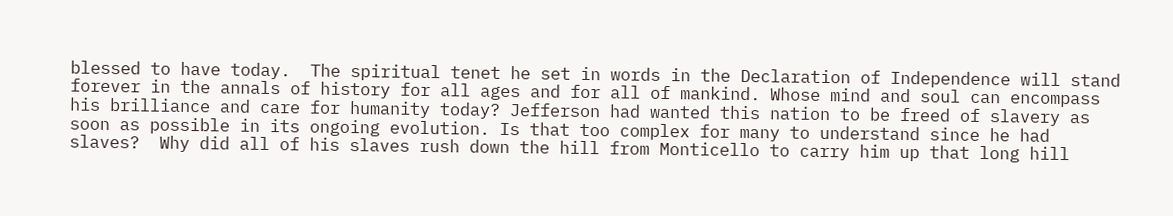blessed to have today.  The spiritual tenet he set in words in the Declaration of Independence will stand forever in the annals of history for all ages and for all of mankind. Whose mind and soul can encompass his brilliance and care for humanity today? Jefferson had wanted this nation to be freed of slavery as soon as possible in its ongoing evolution. Is that too complex for many to understand since he had slaves?  Why did all of his slaves rush down the hill from Monticello to carry him up that long hill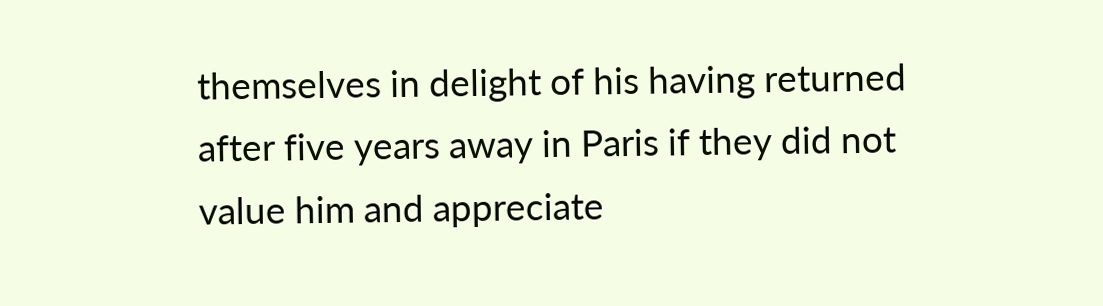themselves in delight of his having returned after five years away in Paris if they did not value him and appreciate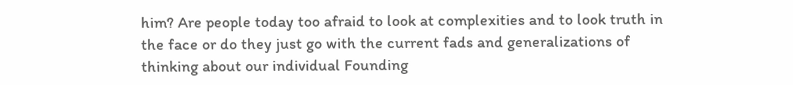him? Are people today too afraid to look at complexities and to look truth in the face or do they just go with the current fads and generalizations of thinking about our individual Founding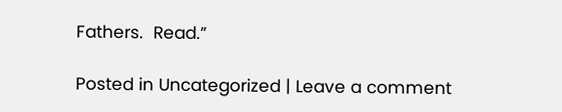Fathers.  Read.”

Posted in Uncategorized | Leave a comment